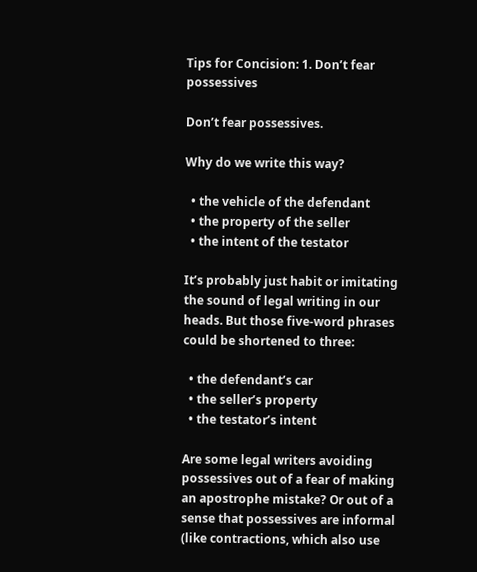Tips for Concision: 1. Don’t fear possessives

Don’t fear possessives.

Why do we write this way?

  • the vehicle of the defendant
  • the property of the seller
  • the intent of the testator

It’s probably just habit or imitating the sound of legal writing in our heads. But those five-word phrases could be shortened to three:

  • the defendant’s car
  • the seller’s property
  • the testator’s intent

Are some legal writers avoiding possessives out of a fear of making an apostrophe mistake? Or out of a sense that possessives are informal (like contractions, which also use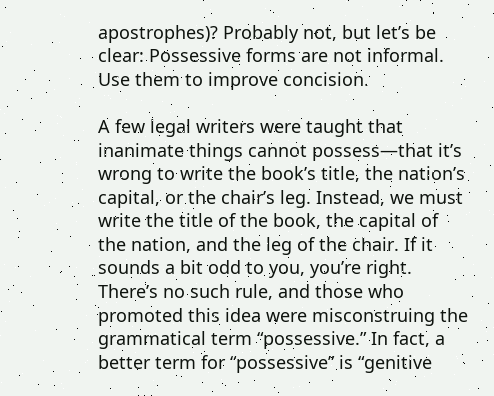apostrophes)? Probably not, but let’s be clear: Possessive forms are not informal. Use them to improve concision.

A few legal writers were taught that inanimate things cannot possess—that it’s wrong to write the book’s title, the nation’s capital, or the chair’s leg. Instead, we must write the title of the book, the capital of the nation, and the leg of the chair. If it sounds a bit odd to you, you’re right. There’s no such rule, and those who promoted this idea were misconstruing the grammatical term “possessive.” In fact, a better term for “possessive” is “genitive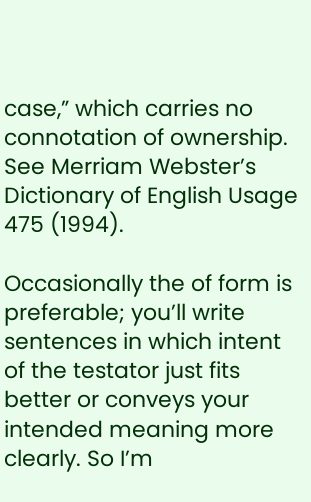case,” which carries no connotation of ownership. See Merriam Webster’s Dictionary of English Usage 475 (1994).

Occasionally the of form is preferable; you’ll write sentences in which intent of the testator just fits better or conveys your intended meaning more clearly. So I’m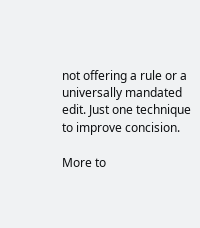not offering a rule or a universally mandated edit. Just one technique to improve concision.

More to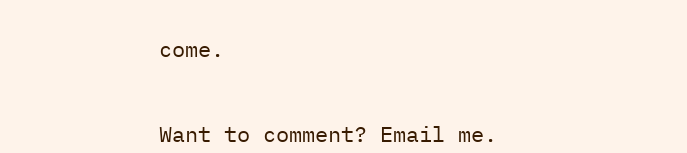come.


Want to comment? Email me.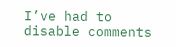I’ve had to disable comments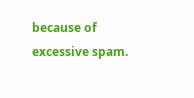because of excessive spam.